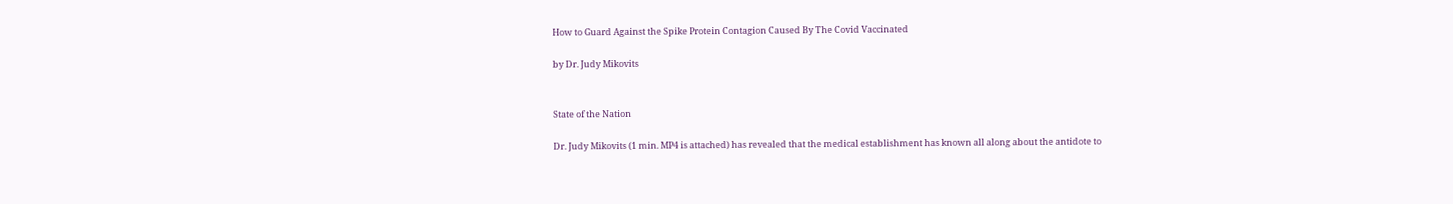How to Guard Against the Spike Protein Contagion Caused By The Covid Vaccinated

by Dr. Judy Mikovits


State of the Nation

Dr. Judy Mikovits (1 min. MP4 is attached) has revealed that the medical establishment has known all along about the antidote to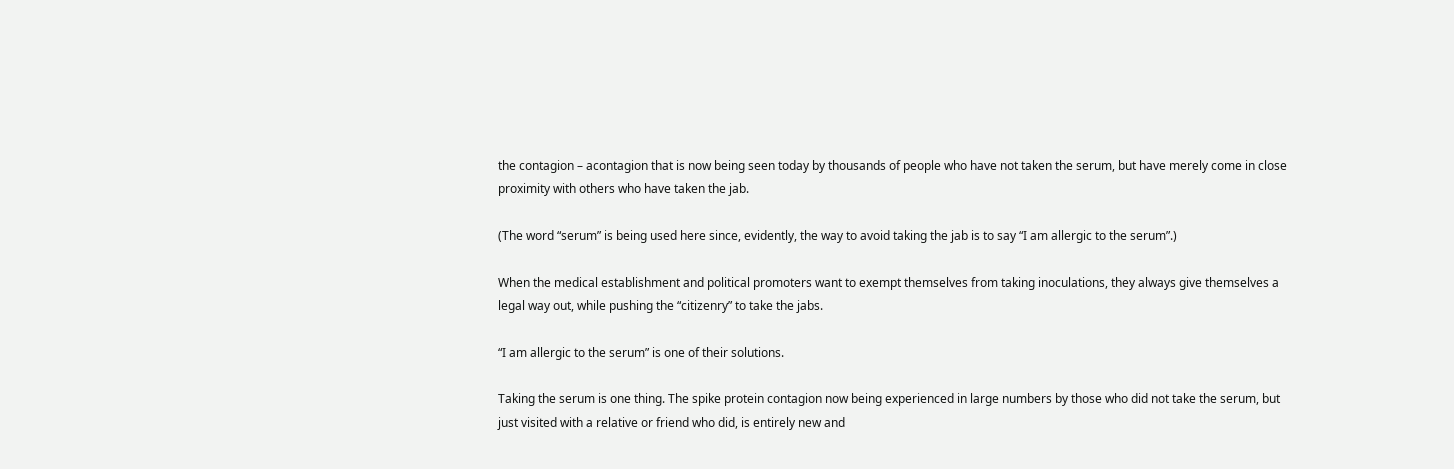the contagion – acontagion that is now being seen today by thousands of people who have not taken the serum, but have merely come in close proximity with others who have taken the jab.

(The word “serum” is being used here since, evidently, the way to avoid taking the jab is to say “I am allergic to the serum”.)

When the medical establishment and political promoters want to exempt themselves from taking inoculations, they always give themselves a legal way out, while pushing the “citizenry” to take the jabs.

“I am allergic to the serum” is one of their solutions.

Taking the serum is one thing. The spike protein contagion now being experienced in large numbers by those who did not take the serum, but just visited with a relative or friend who did, is entirely new and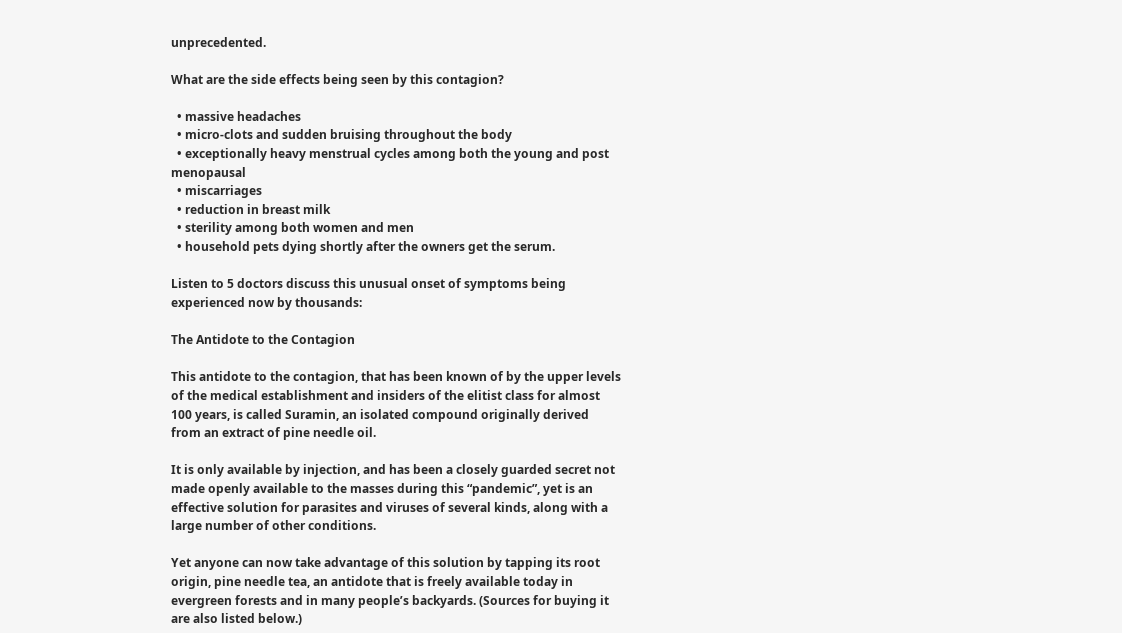unprecedented.

What are the side effects being seen by this contagion?

  • massive headaches
  • micro-clots and sudden bruising throughout the body
  • exceptionally heavy menstrual cycles among both the young and post menopausal
  • miscarriages
  • reduction in breast milk
  • sterility among both women and men
  • household pets dying shortly after the owners get the serum.

Listen to 5 doctors discuss this unusual onset of symptoms being experienced now by thousands:

The Antidote to the Contagion

This antidote to the contagion, that has been known of by the upper levels of the medical establishment and insiders of the elitist class for almost 100 years, is called Suramin, an isolated compound originally derived from an extract of pine needle oil.

It is only available by injection, and has been a closely guarded secret not made openly available to the masses during this “pandemic”, yet is an effective solution for parasites and viruses of several kinds, along with a large number of other conditions.

Yet anyone can now take advantage of this solution by tapping its root origin, pine needle tea, an antidote that is freely available today in evergreen forests and in many people’s backyards. (Sources for buying it are also listed below.)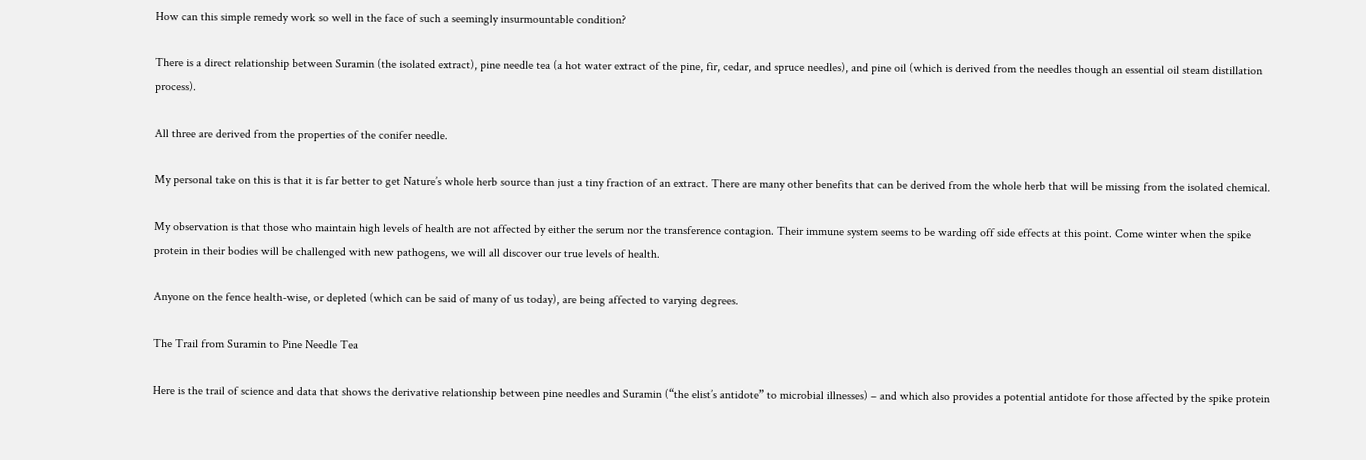How can this simple remedy work so well in the face of such a seemingly insurmountable condition?

There is a direct relationship between Suramin (the isolated extract), pine needle tea (a hot water extract of the pine, fir, cedar, and spruce needles), and pine oil (which is derived from the needles though an essential oil steam distillation process).

All three are derived from the properties of the conifer needle.

My personal take on this is that it is far better to get Nature’s whole herb source than just a tiny fraction of an extract. There are many other benefits that can be derived from the whole herb that will be missing from the isolated chemical.

My observation is that those who maintain high levels of health are not affected by either the serum nor the transference contagion. Their immune system seems to be warding off side effects at this point. Come winter when the spike protein in their bodies will be challenged with new pathogens, we will all discover our true levels of health.

Anyone on the fence health-wise, or depleted (which can be said of many of us today), are being affected to varying degrees.

The Trail from Suramin to Pine Needle Tea

Here is the trail of science and data that shows the derivative relationship between pine needles and Suramin (“the elist’s antidote” to microbial illnesses) – and which also provides a potential antidote for those affected by the spike protein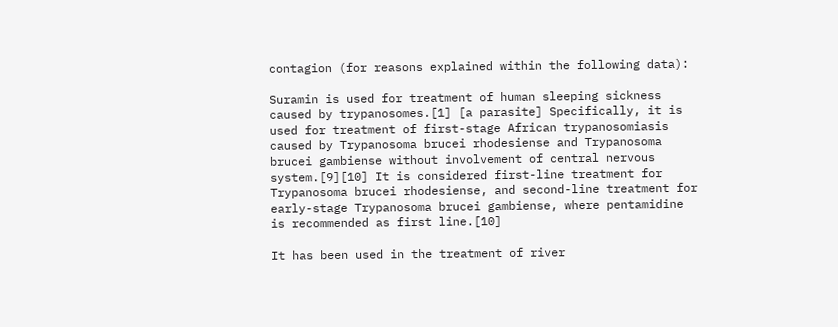contagion (for reasons explained within the following data):

Suramin is used for treatment of human sleeping sickness caused by trypanosomes.[1] [a parasite] Specifically, it is used for treatment of first-stage African trypanosomiasis caused by Trypanosoma brucei rhodesiense and Trypanosoma brucei gambiense without involvement of central nervous system.[9][10] It is considered first-line treatment for Trypanosoma brucei rhodesiense, and second-line treatment for early-stage Trypanosoma brucei gambiense, where pentamidine is recommended as first line.[10]

It has been used in the treatment of river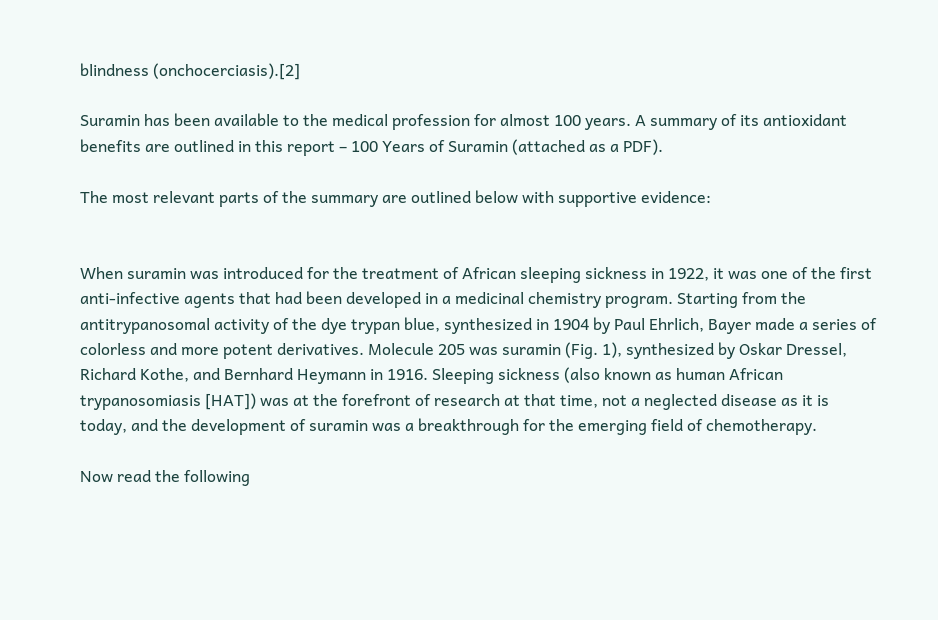blindness (onchocerciasis).[2]

Suramin has been available to the medical profession for almost 100 years. A summary of its antioxidant benefits are outlined in this report – 100 Years of Suramin (attached as a PDF).

The most relevant parts of the summary are outlined below with supportive evidence:


When suramin was introduced for the treatment of African sleeping sickness in 1922, it was one of the first anti-infective agents that had been developed in a medicinal chemistry program. Starting from the antitrypanosomal activity of the dye trypan blue, synthesized in 1904 by Paul Ehrlich, Bayer made a series of colorless and more potent derivatives. Molecule 205 was suramin (Fig. 1), synthesized by Oskar Dressel, Richard Kothe, and Bernhard Heymann in 1916. Sleeping sickness (also known as human African trypanosomiasis [HAT]) was at the forefront of research at that time, not a neglected disease as it is today, and the development of suramin was a breakthrough for the emerging field of chemotherapy.

Now read the following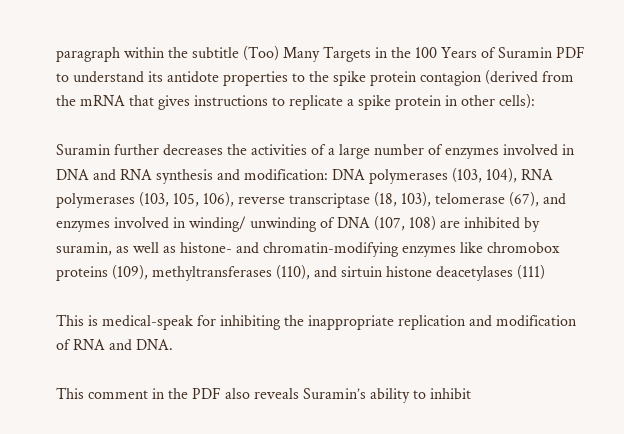paragraph within the subtitle (Too) Many Targets in the 100 Years of Suramin PDF to understand its antidote properties to the spike protein contagion (derived from the mRNA that gives instructions to replicate a spike protein in other cells):

Suramin further decreases the activities of a large number of enzymes involved in DNA and RNA synthesis and modification: DNA polymerases (103, 104), RNA polymerases (103, 105, 106), reverse transcriptase (18, 103), telomerase (67), and enzymes involved in winding/ unwinding of DNA (107, 108) are inhibited by suramin, as well as histone- and chromatin-modifying enzymes like chromobox proteins (109), methyltransferases (110), and sirtuin histone deacetylases (111)

This is medical-speak for inhibiting the inappropriate replication and modification of RNA and DNA.

This comment in the PDF also reveals Suramin’s ability to inhibit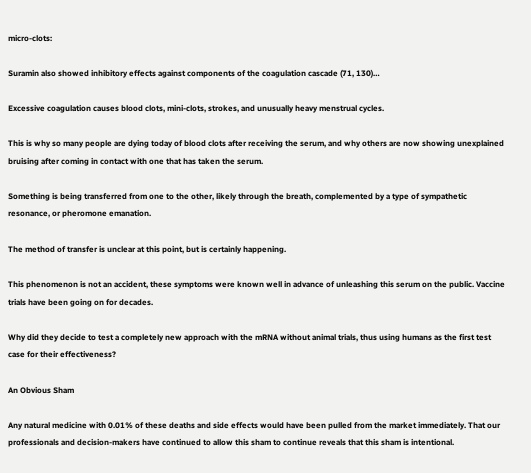micro-clots:

Suramin also showed inhibitory effects against components of the coagulation cascade (71, 130)…

Excessive coagulation causes blood clots, mini-clots, strokes, and unusually heavy menstrual cycles.

This is why so many people are dying today of blood clots after receiving the serum, and why others are now showing unexplained bruising after coming in contact with one that has taken the serum.

Something is being transferred from one to the other, likely through the breath, complemented by a type of sympathetic resonance, or pheromone emanation.

The method of transfer is unclear at this point, but is certainly happening.

This phenomenon is not an accident, these symptoms were known well in advance of unleashing this serum on the public. Vaccine trials have been going on for decades.

Why did they decide to test a completely new approach with the mRNA without animal trials, thus using humans as the first test case for their effectiveness?

An Obvious Sham

Any natural medicine with 0.01% of these deaths and side effects would have been pulled from the market immediately. That our professionals and decision-makers have continued to allow this sham to continue reveals that this sham is intentional.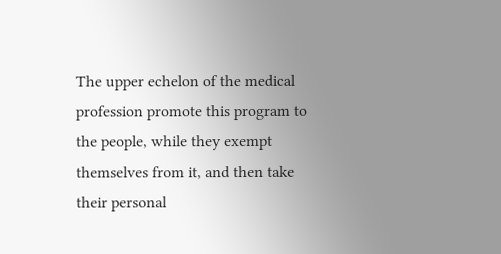The upper echelon of the medical profession promote this program to the people, while they exempt themselves from it, and then take their personal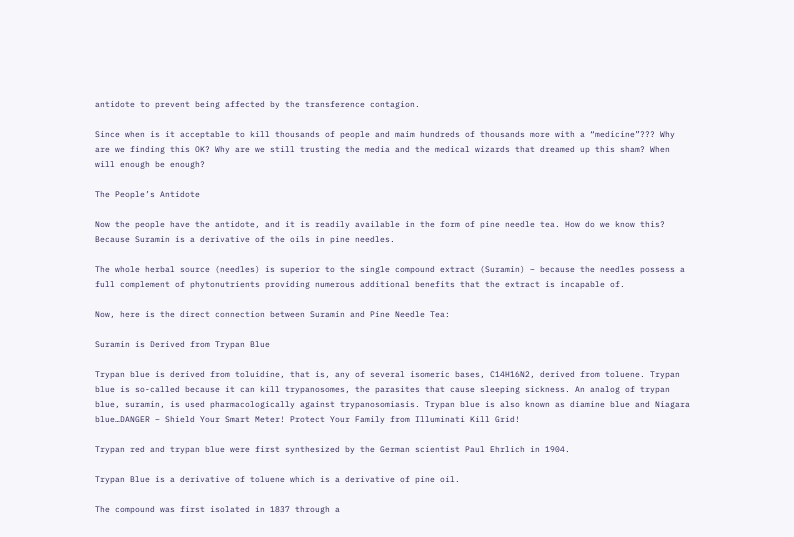antidote to prevent being affected by the transference contagion.

Since when is it acceptable to kill thousands of people and maim hundreds of thousands more with a “medicine”??? Why are we finding this OK? Why are we still trusting the media and the medical wizards that dreamed up this sham? When will enough be enough?

The People’s Antidote

Now the people have the antidote, and it is readily available in the form of pine needle tea. How do we know this? Because Suramin is a derivative of the oils in pine needles.

The whole herbal source (needles) is superior to the single compound extract (Suramin) – because the needles possess a full complement of phytonutrients providing numerous additional benefits that the extract is incapable of.

Now, here is the direct connection between Suramin and Pine Needle Tea:

Suramin is Derived from Trypan Blue

Trypan blue is derived from toluidine, that is, any of several isomeric bases, C14H16N2, derived from toluene. Trypan blue is so-called because it can kill trypanosomes, the parasites that cause sleeping sickness. An analog of trypan blue, suramin, is used pharmacologically against trypanosomiasis. Trypan blue is also known as diamine blue and Niagara blue…DANGER – Shield Your Smart Meter! Protect Your Family from Illuminati Kill Grid!

Trypan red and trypan blue were first synthesized by the German scientist Paul Ehrlich in 1904.

Trypan Blue is a derivative of toluene which is a derivative of pine oil.

The compound was first isolated in 1837 through a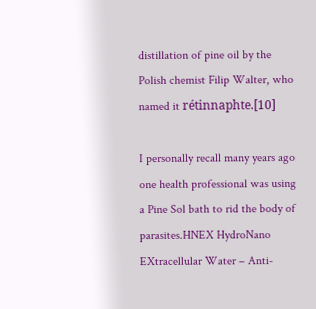distillation of pine oil by the Polish chemist Filip Walter, who named it rétinnaphte.[10]

I personally recall many years ago one health professional was using a Pine Sol bath to rid the body of parasites.HNEX HydroNano EXtracellular Water – Anti-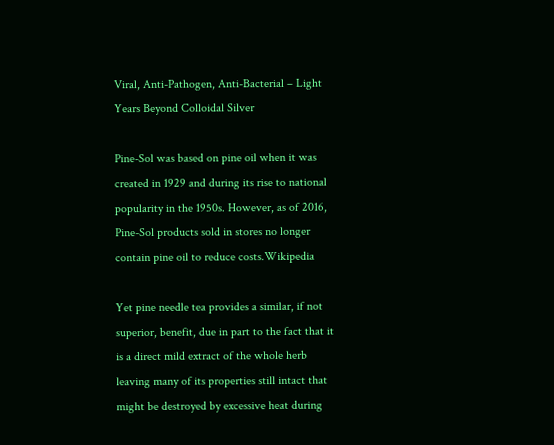Viral, Anti-Pathogen, Anti-Bacterial – Light Years Beyond Colloidal Silver

Pine-Sol was based on pine oil when it was created in 1929 and during its rise to national popularity in the 1950s. However, as of 2016, Pine-Sol products sold in stores no longer contain pine oil to reduce costs.Wikipedia

Yet pine needle tea provides a similar, if not superior, benefit, due in part to the fact that it is a direct mild extract of the whole herb leaving many of its properties still intact that might be destroyed by excessive heat during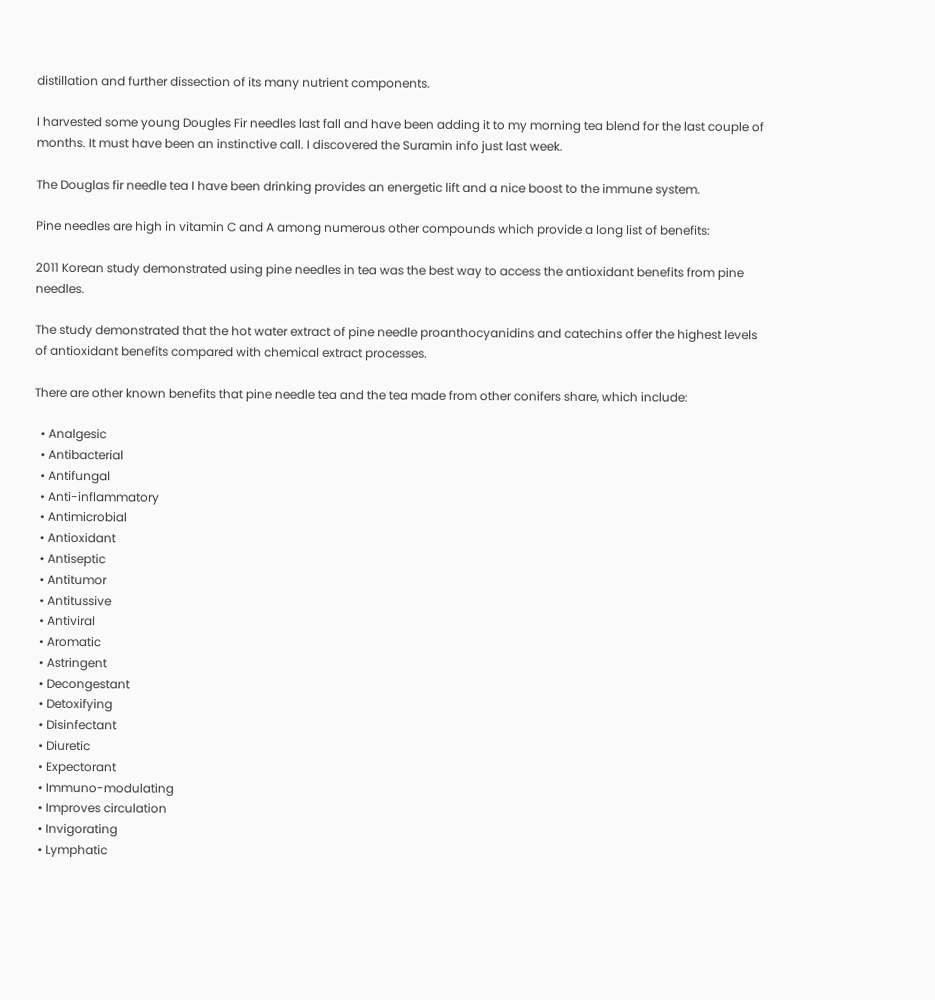distillation and further dissection of its many nutrient components.

I harvested some young Dougles Fir needles last fall and have been adding it to my morning tea blend for the last couple of months. It must have been an instinctive call. I discovered the Suramin info just last week.

The Douglas fir needle tea I have been drinking provides an energetic lift and a nice boost to the immune system.

Pine needles are high in vitamin C and A among numerous other compounds which provide a long list of benefits:

2011 Korean study demonstrated using pine needles in tea was the best way to access the antioxidant benefits from pine needles.

The study demonstrated that the hot water extract of pine needle proanthocyanidins and catechins offer the highest levels of antioxidant benefits compared with chemical extract processes.

There are other known benefits that pine needle tea and the tea made from other conifers share, which include:

  • Analgesic
  • Antibacterial
  • Antifungal
  • Anti-inflammatory
  • Antimicrobial
  • Antioxidant
  • Antiseptic
  • Antitumor
  • Antitussive
  • Antiviral
  • Aromatic
  • Astringent
  • Decongestant
  • Detoxifying
  • Disinfectant
  • Diuretic
  • Expectorant
  • Immuno-modulating
  • Improves circulation
  • Invigorating
  • Lymphatic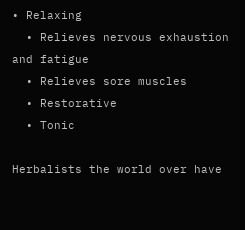• Relaxing
  • Relieves nervous exhaustion and fatigue
  • Relieves sore muscles
  • Restorative
  • Tonic

Herbalists the world over have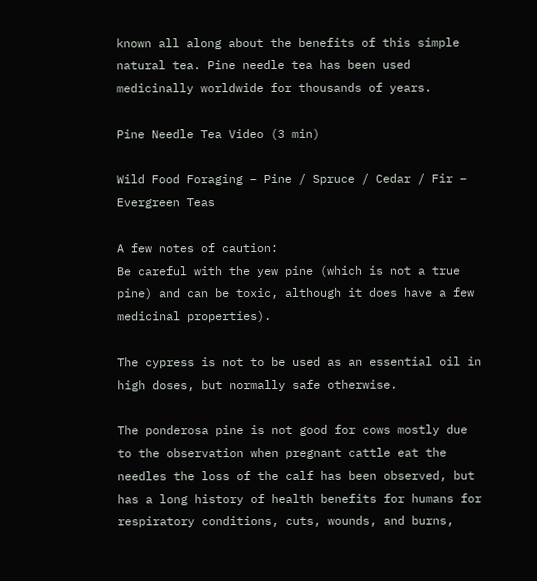known all along about the benefits of this simple natural tea. Pine needle tea has been used medicinally worldwide for thousands of years.

Pine Needle Tea Video (3 min)

Wild Food Foraging – Pine / Spruce / Cedar / Fir – Evergreen Teas

A few notes of caution:
Be careful with the yew pine (which is not a true pine) and can be toxic, although it does have a few medicinal properties).

The cypress is not to be used as an essential oil in high doses, but normally safe otherwise.

The ponderosa pine is not good for cows mostly due to the observation when pregnant cattle eat the needles the loss of the calf has been observed, but has a long history of health benefits for humans for respiratory conditions, cuts, wounds, and burns,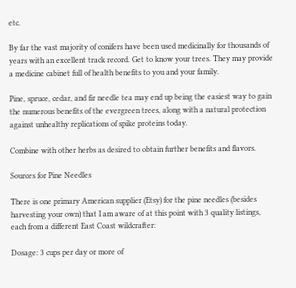etc.

By far the vast majority of conifers have been used medicinally for thousands of years with an excellent track record. Get to know your trees. They may provide a medicine cabinet full of health benefits to you and your family.

Pine, spruce, cedar, and fir needle tea may end up being the easiest way to gain the numerous benefits of the evergreen trees, along with a natural protection against unhealthy replications of spike proteins today.

Combine with other herbs as desired to obtain further benefits and flavors.

Sources for Pine Needles

There is one primary American supplier (Etsy) for the pine needles (besides harvesting your own) that I am aware of at this point with 3 quality listings, each from a different East Coast wildcrafter:

Dosage: 3 cups per day or more of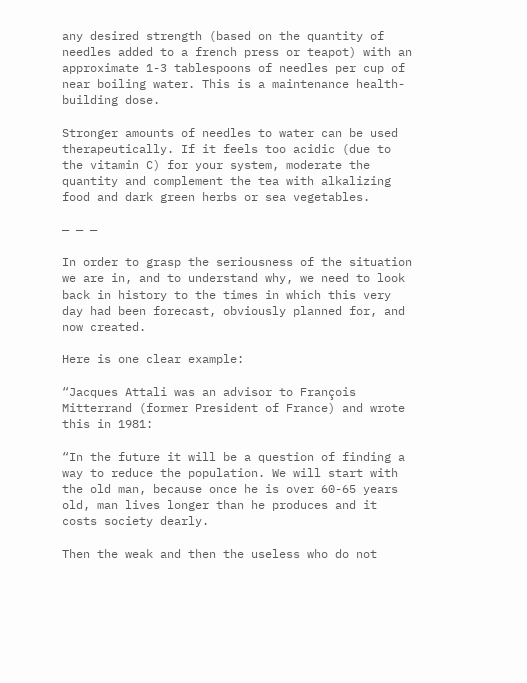any desired strength (based on the quantity of needles added to a french press or teapot) with an approximate 1-3 tablespoons of needles per cup of near boiling water. This is a maintenance health-building dose.

Stronger amounts of needles to water can be used therapeutically. If it feels too acidic (due to the vitamin C) for your system, moderate the quantity and complement the tea with alkalizing food and dark green herbs or sea vegetables.

— — —

In order to grasp the seriousness of the situation we are in, and to understand why, we need to look back in history to the times in which this very day had been forecast, obviously planned for, and now created.

Here is one clear example:

“Jacques Attali was an advisor to François Mitterrand (former President of France) and wrote this in 1981:

“In the future it will be a question of finding a way to reduce the population. We will start with the old man, because once he is over 60-65 years old, man lives longer than he produces and it costs society dearly.

Then the weak and then the useless who do not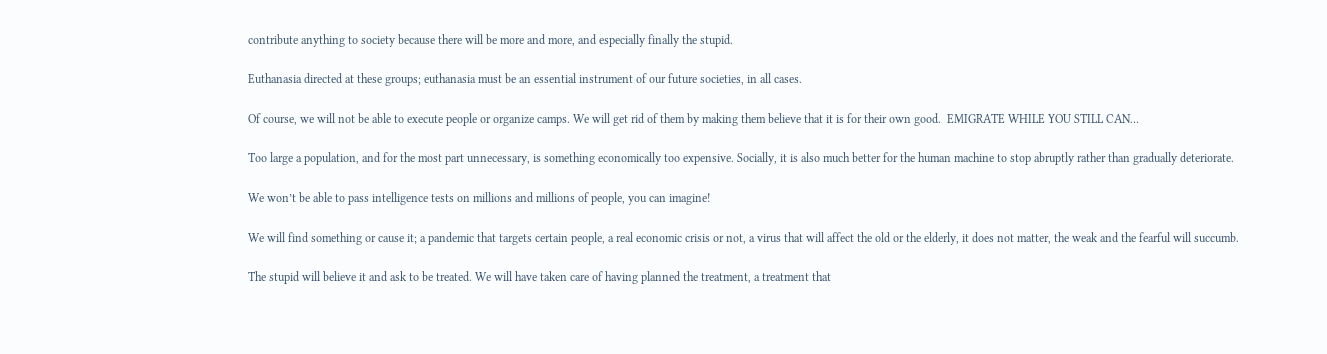contribute anything to society because there will be more and more, and especially finally the stupid.

Euthanasia directed at these groups; euthanasia must be an essential instrument of our future societies, in all cases.

Of course, we will not be able to execute people or organize camps. We will get rid of them by making them believe that it is for their own good.  EMIGRATE WHILE YOU STILL CAN…

Too large a population, and for the most part unnecessary, is something economically too expensive. Socially, it is also much better for the human machine to stop abruptly rather than gradually deteriorate.

We won’t be able to pass intelligence tests on millions and millions of people, you can imagine!

We will find something or cause it; a pandemic that targets certain people, a real economic crisis or not, a virus that will affect the old or the elderly, it does not matter, the weak and the fearful will succumb.

The stupid will believe it and ask to be treated. We will have taken care of having planned the treatment, a treatment that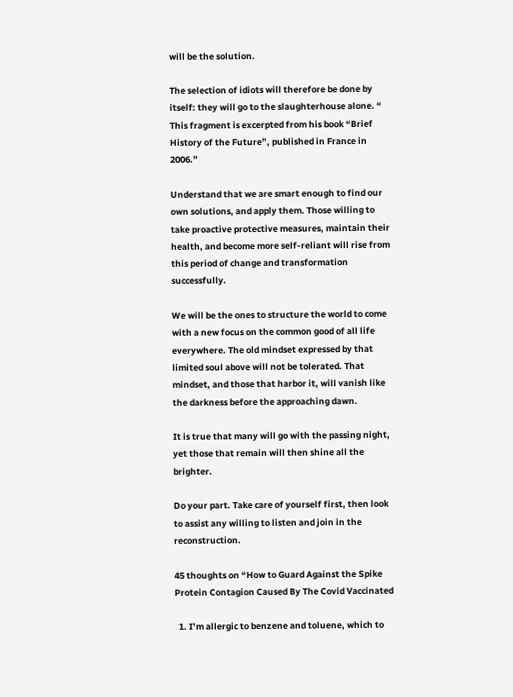will be the solution.

The selection of idiots will therefore be done by itself: they will go to the slaughterhouse alone. “  This fragment is excerpted from his book “Brief History of the Future”, published in France in 2006.”

Understand that we are smart enough to find our own solutions, and apply them. Those willing to take proactive protective measures, maintain their health, and become more self-reliant will rise from this period of change and transformation successfully.

We will be the ones to structure the world to come with a new focus on the common good of all life everywhere. The old mindset expressed by that limited soul above will not be tolerated. That mindset, and those that harbor it, will vanish like the darkness before the approaching dawn.

It is true that many will go with the passing night, yet those that remain will then shine all the brighter.

Do your part. Take care of yourself first, then look to assist any willing to listen and join in the reconstruction.

45 thoughts on “How to Guard Against the Spike Protein Contagion Caused By The Covid Vaccinated

  1. I’m allergic to benzene and toluene, which to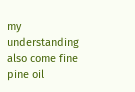my understanding also come fine pine oil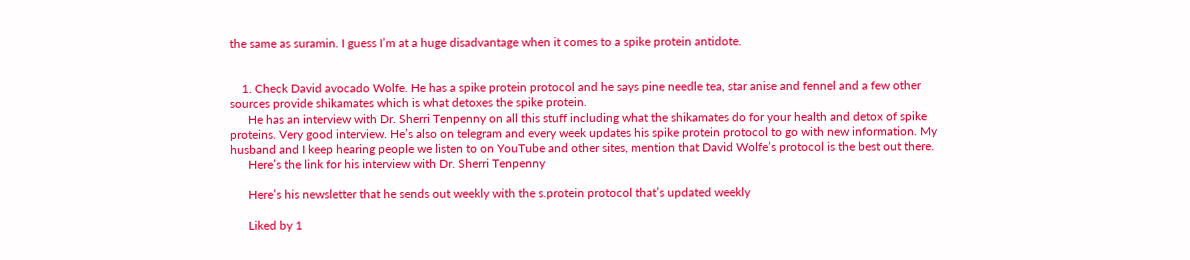the same as suramin. I guess I’m at a huge disadvantage when it comes to a spike protein antidote.


    1. Check David avocado Wolfe. He has a spike protein protocol and he says pine needle tea, star anise and fennel and a few other sources provide shikamates which is what detoxes the spike protein.
      He has an interview with Dr. Sherri Tenpenny on all this stuff including what the shikamates do for your health and detox of spike proteins. Very good interview. He’s also on telegram and every week updates his spike protein protocol to go with new information. My husband and I keep hearing people we listen to on YouTube and other sites, mention that David Wolfe’s protocol is the best out there.
      Here’s the link for his interview with Dr. Sherri Tenpenny

      Here’s his newsletter that he sends out weekly with the s.protein protocol that’s updated weekly

      Liked by 1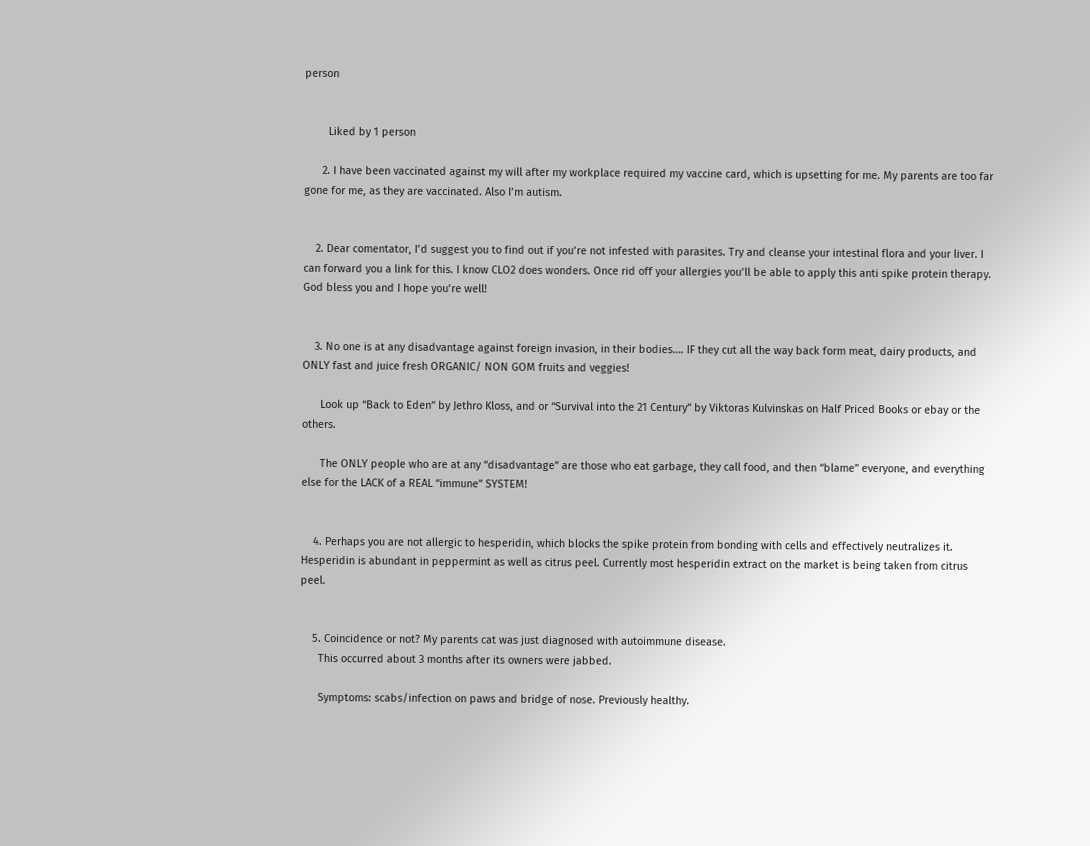person


        Liked by 1 person

      2. I have been vaccinated against my will after my workplace required my vaccine card, which is upsetting for me. My parents are too far gone for me, as they are vaccinated. Also I’m autism.


    2. Dear comentator, I’d suggest you to find out if you’re not infested with parasites. Try and cleanse your intestinal flora and your liver. I can forward you a link for this. I know CLO2 does wonders. Once rid off your allergies you’ll be able to apply this anti spike protein therapy. God bless you and I hope you’re well!


    3. No one is at any disadvantage against foreign invasion, in their bodies…. IF they cut all the way back form meat, dairy products, and ONLY fast and juice fresh ORGANIC/ NON GOM fruits and veggies!

      Look up “Back to Eden” by Jethro Kloss, and or “Survival into the 21 Century” by Viktoras Kulvinskas on Half Priced Books or ebay or the others.

      The ONLY people who are at any “disadvantage” are those who eat garbage, they call food, and then “blame” everyone, and everything else for the LACK of a REAL “immune” SYSTEM!


    4. Perhaps you are not allergic to hesperidin, which blocks the spike protein from bonding with cells and effectively neutralizes it. Hesperidin is abundant in peppermint as well as citrus peel. Currently most hesperidin extract on the market is being taken from citrus peel.


    5. Coincidence or not? My parents cat was just diagnosed with autoimmune disease.
      This occurred about 3 months after its owners were jabbed.

      Symptoms: scabs/infection on paws and bridge of nose. Previously healthy.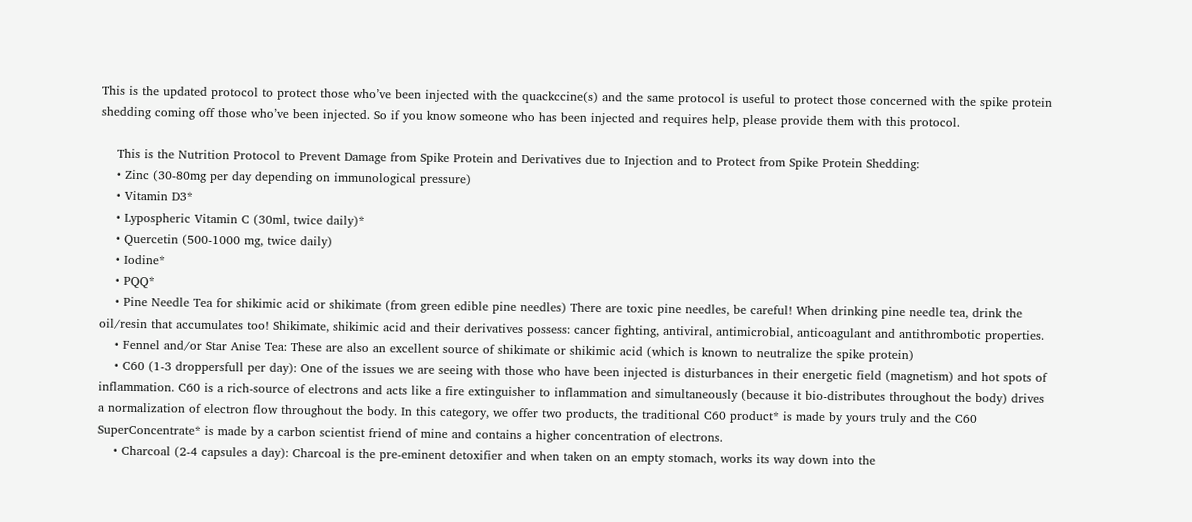This is the updated protocol to protect those who’ve been injected with the quackccine(s) and the same protocol is useful to protect those concerned with the spike protein shedding coming off those who’ve been injected. So if you know someone who has been injected and requires help, please provide them with this protocol.

    This is the Nutrition Protocol to Prevent Damage from Spike Protein and Derivatives due to Injection and to Protect from Spike Protein Shedding:
    • Zinc (30-80mg per day depending on immunological pressure)
    • Vitamin D3*
    • Lypospheric Vitamin C (30ml, twice daily)*
    • Quercetin (500-1000 mg, twice daily)
    • Iodine*
    • PQQ*
    • Pine Needle Tea for shikimic acid or shikimate (from green edible pine needles) There are toxic pine needles, be careful! When drinking pine needle tea, drink the oil/resin that accumulates too! Shikimate, shikimic acid and their derivatives possess: cancer fighting, antiviral, antimicrobial, anticoagulant and antithrombotic properties.
    • Fennel and/or Star Anise Tea: These are also an excellent source of shikimate or shikimic acid (which is known to neutralize the spike protein)
    • C60 (1-3 droppersfull per day): One of the issues we are seeing with those who have been injected is disturbances in their energetic field (magnetism) and hot spots of inflammation. C60 is a rich-source of electrons and acts like a fire extinguisher to inflammation and simultaneously (because it bio-distributes throughout the body) drives a normalization of electron flow throughout the body. In this category, we offer two products, the traditional C60 product* is made by yours truly and the C60 SuperConcentrate* is made by a carbon scientist friend of mine and contains a higher concentration of electrons.
    • Charcoal (2-4 capsules a day): Charcoal is the pre-eminent detoxifier and when taken on an empty stomach, works its way down into the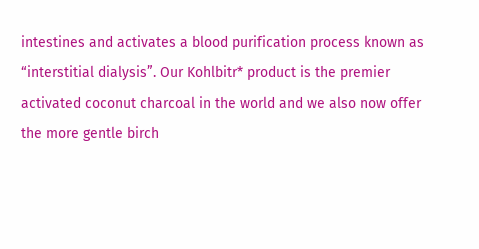intestines and activates a blood purification process known as “interstitial dialysis”. Our Kohlbitr* product is the premier activated coconut charcoal in the world and we also now offer the more gentle birch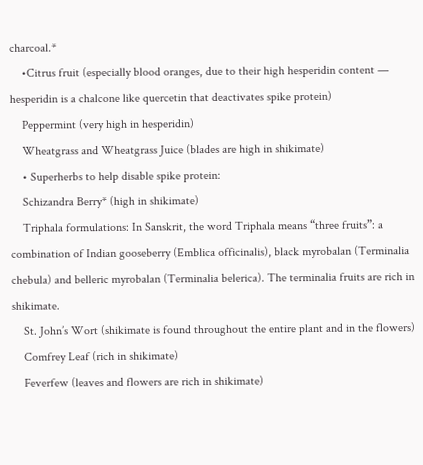charcoal.*
    •Citrus fruit (especially blood oranges, due to their high hesperidin content — hesperidin is a chalcone like quercetin that deactivates spike protein)
    Peppermint (very high in hesperidin)
    Wheatgrass and Wheatgrass Juice (blades are high in shikimate)
    • Superherbs to help disable spike protein:
    Schizandra Berry* (high in shikimate)
    Triphala formulations: In Sanskrit, the word Triphala means “three fruits”: a combination of Indian gooseberry (Emblica officinalis), black myrobalan (Terminalia chebula) and belleric myrobalan (Terminalia belerica). The terminalia fruits are rich in shikimate.
    St. John’s Wort (shikimate is found throughout the entire plant and in the flowers)
    Comfrey Leaf (rich in shikimate)
    Feverfew (leaves and flowers are rich in shikimate)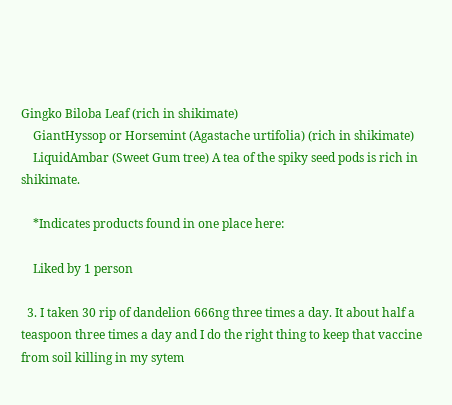Gingko Biloba Leaf (rich in shikimate)
    GiantHyssop or Horsemint (Agastache urtifolia) (rich in shikimate)
    LiquidAmbar (Sweet Gum tree) A tea of the spiky seed pods is rich in shikimate.

    *Indicates products found in one place here:

    Liked by 1 person

  3. I taken 30 rip of dandelion 666ng three times a day. It about half a teaspoon three times a day and I do the right thing to keep that vaccine from soil killing in my sytem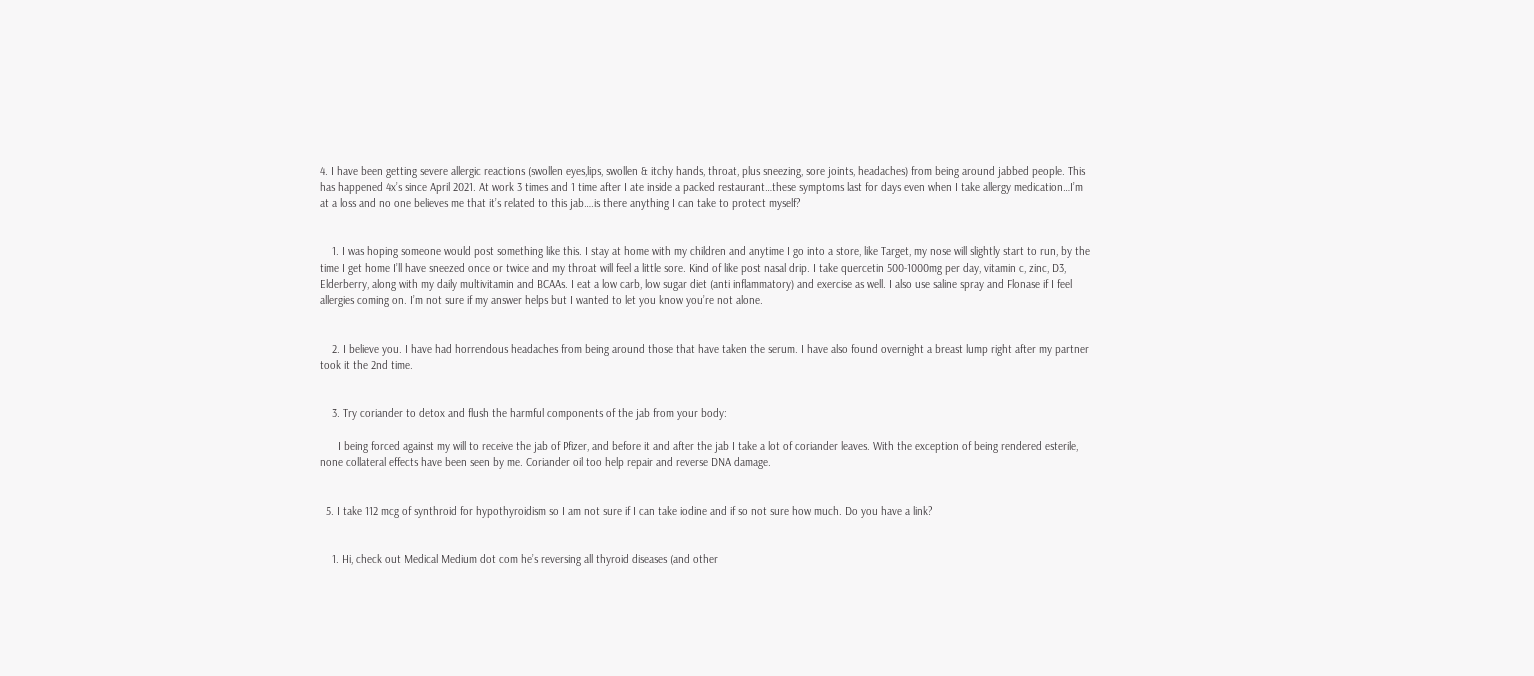4. I have been getting severe allergic reactions (swollen eyes,lips, swollen & itchy hands, throat, plus sneezing, sore joints, headaches) from being around jabbed people. This has happened 4x’s since April 2021. At work 3 times and 1 time after I ate inside a packed restaurant…these symptoms last for days even when I take allergy medication…I’m at a loss and no one believes me that it’s related to this jab….is there anything I can take to protect myself?


    1. I was hoping someone would post something like this. I stay at home with my children and anytime I go into a store, like Target, my nose will slightly start to run, by the time I get home I’ll have sneezed once or twice and my throat will feel a little sore. Kind of like post nasal drip. I take quercetin 500-1000mg per day, vitamin c, zinc, D3, Elderberry, along with my daily multivitamin and BCAAs. I eat a low carb, low sugar diet (anti inflammatory) and exercise as well. I also use saline spray and Flonase if I feel allergies coming on. I’m not sure if my answer helps but I wanted to let you know you’re not alone.


    2. I believe you. I have had horrendous headaches from being around those that have taken the serum. I have also found overnight a breast lump right after my partner took it the 2nd time.


    3. Try coriander to detox and flush the harmful components of the jab from your body:

      I being forced against my will to receive the jab of Pfizer, and before it and after the jab I take a lot of coriander leaves. With the exception of being rendered esterile, none collateral effects have been seen by me. Coriander oil too help repair and reverse DNA damage.


  5. I take 112 mcg of synthroid for hypothyroidism so I am not sure if I can take iodine and if so not sure how much. Do you have a link?


    1. Hi, check out Medical Medium dot com he’s reversing all thyroid diseases (and other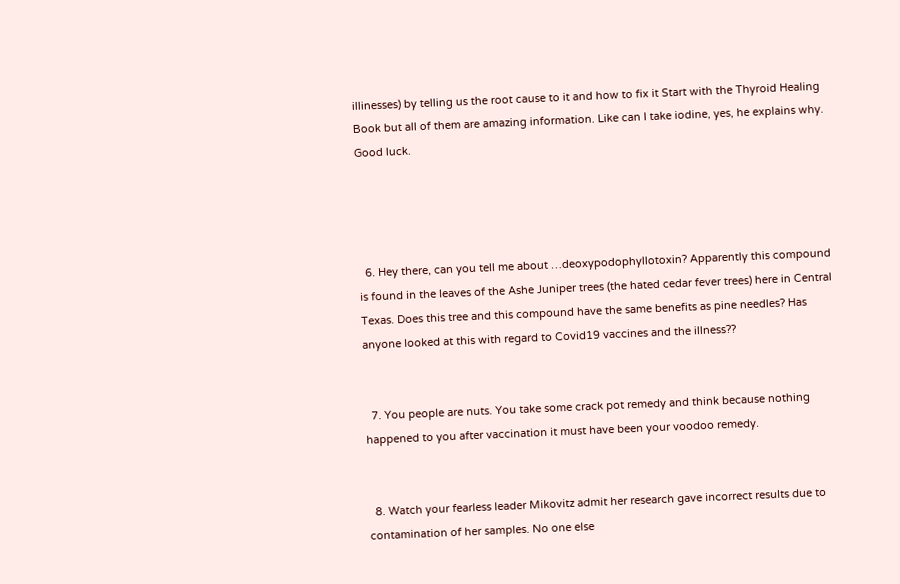illinesses) by telling us the root cause to it and how to fix it Start with the Thyroid Healing Book but all of them are amazing information. Like can I take iodine, yes, he explains why. Good luck.




  6. Hey there, can you tell me about …deoxypodophyllotoxin? Apparently this compound is found in the leaves of the Ashe Juniper trees (the hated cedar fever trees) here in Central Texas. Does this tree and this compound have the same benefits as pine needles? Has anyone looked at this with regard to Covid19 vaccines and the illness??


  7. You people are nuts. You take some crack pot remedy and think because nothing happened to you after vaccination it must have been your voodoo remedy.


  8. Watch your fearless leader Mikovitz admit her research gave incorrect results due to contamination of her samples. No one else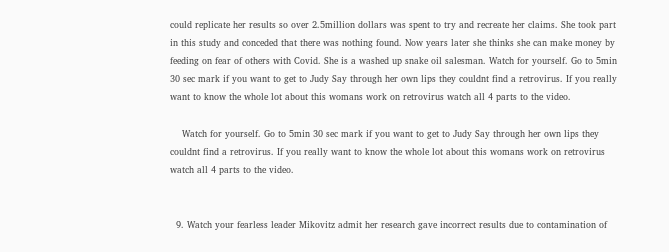could replicate her results so over 2.5million dollars was spent to try and recreate her claims. She took part in this study and conceded that there was nothing found. Now years later she thinks she can make money by feeding on fear of others with Covid. She is a washed up snake oil salesman. Watch for yourself. Go to 5min 30 sec mark if you want to get to Judy Say through her own lips they couldnt find a retrovirus. If you really want to know the whole lot about this womans work on retrovirus watch all 4 parts to the video.

    Watch for yourself. Go to 5min 30 sec mark if you want to get to Judy Say through her own lips they couldnt find a retrovirus. If you really want to know the whole lot about this womans work on retrovirus watch all 4 parts to the video.


  9. Watch your fearless leader Mikovitz admit her research gave incorrect results due to contamination of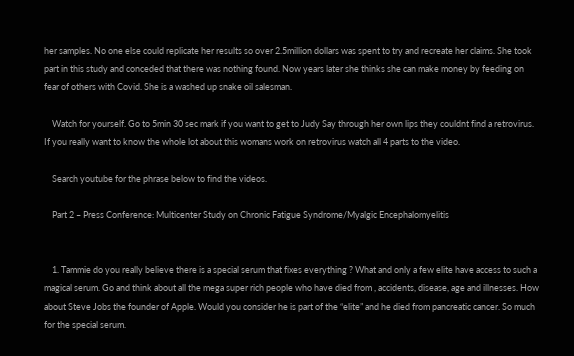her samples. No one else could replicate her results so over 2.5million dollars was spent to try and recreate her claims. She took part in this study and conceded that there was nothing found. Now years later she thinks she can make money by feeding on fear of others with Covid. She is a washed up snake oil salesman.

    Watch for yourself. Go to 5min 30 sec mark if you want to get to Judy Say through her own lips they couldnt find a retrovirus. If you really want to know the whole lot about this womans work on retrovirus watch all 4 parts to the video.

    Search youtube for the phrase below to find the videos.

    Part 2 – Press Conference: Multicenter Study on Chronic Fatigue Syndrome/Myalgic Encephalomyelitis


    1. Tammie do you really believe there is a special serum that fixes everything ? What and only a few elite have access to such a magical serum. Go and think about all the mega super rich people who have died from , accidents, disease, age and illnesses. How about Steve Jobs the founder of Apple. Would you consider he is part of the “elite” and he died from pancreatic cancer. So much for the special serum.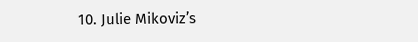10. Julie Mikoviz’s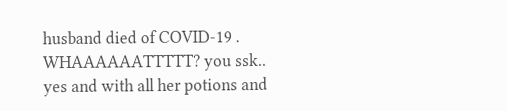husband died of COVID-19 . WHAAAAAATTTTT? you ssk.. yes and with all her potions and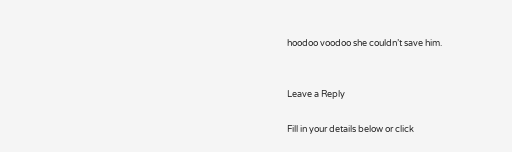hoodoo voodoo she couldn’t save him.


Leave a Reply

Fill in your details below or click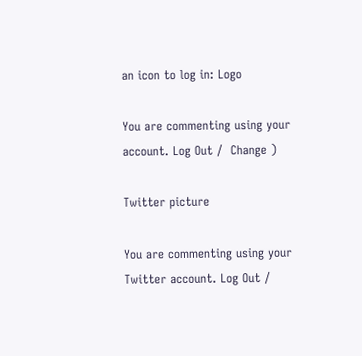an icon to log in: Logo

You are commenting using your account. Log Out /  Change )

Twitter picture

You are commenting using your Twitter account. Log Out /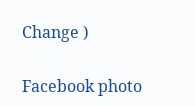Change )

Facebook photo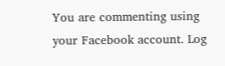You are commenting using your Facebook account. Log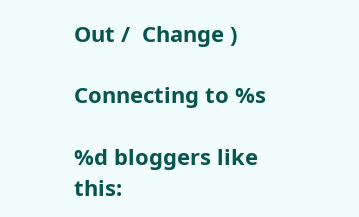Out /  Change )

Connecting to %s

%d bloggers like this: